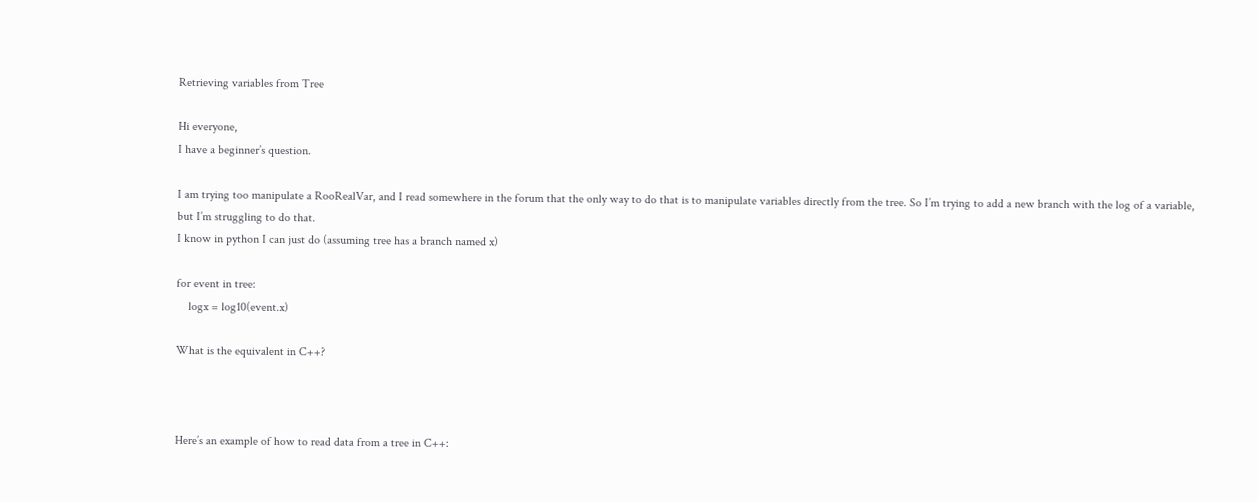Retrieving variables from Tree

Hi everyone,
I have a beginner’s question.

I am trying too manipulate a RooRealVar, and I read somewhere in the forum that the only way to do that is to manipulate variables directly from the tree. So I’m trying to add a new branch with the log of a variable, but I’m struggling to do that.
I know in python I can just do (assuming tree has a branch named x)

for event in tree:
    logx = log10(event.x)

What is the equivalent in C++?



Here’s an example of how to read data from a tree in C++: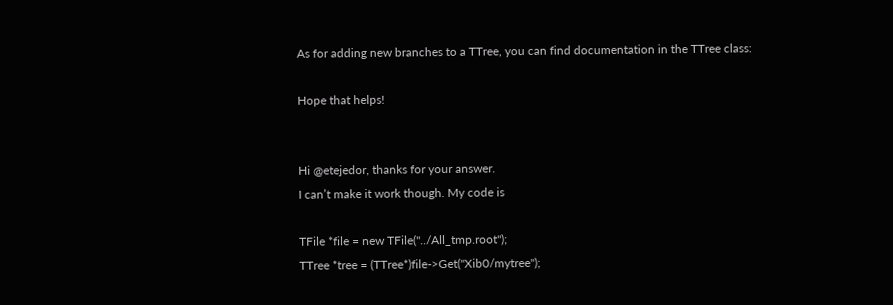As for adding new branches to a TTree, you can find documentation in the TTree class:

Hope that helps!


Hi @etejedor, thanks for your answer.
I can’t make it work though. My code is

TFile *file = new TFile("../All_tmp.root");
TTree *tree = (TTree*)file->Get("Xib0/mytree");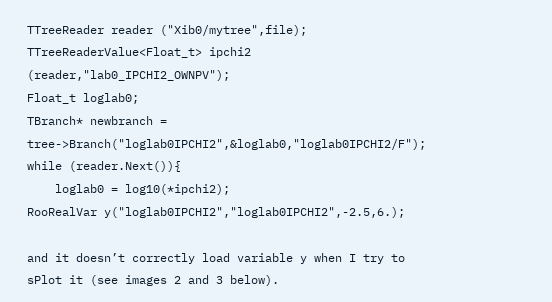TTreeReader reader ("Xib0/mytree",file);
TTreeReaderValue<Float_t> ipchi2 (reader,"lab0_IPCHI2_OWNPV");
Float_t loglab0;
TBranch* newbranch = tree->Branch("loglab0IPCHI2",&loglab0,"loglab0IPCHI2/F");
while (reader.Next()){
    loglab0 = log10(*ipchi2);
RooRealVar y("loglab0IPCHI2","loglab0IPCHI2",-2.5,6.);

and it doesn’t correctly load variable y when I try to sPlot it (see images 2 and 3 below).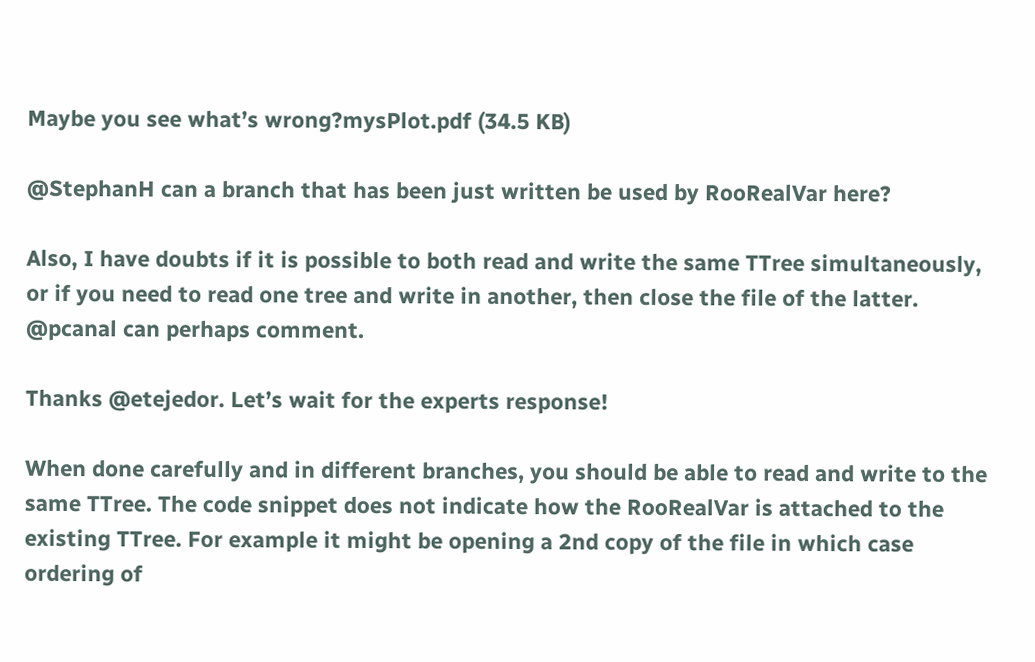Maybe you see what’s wrong?mysPlot.pdf (34.5 KB)

@StephanH can a branch that has been just written be used by RooRealVar here?

Also, I have doubts if it is possible to both read and write the same TTree simultaneously, or if you need to read one tree and write in another, then close the file of the latter. @pcanal can perhaps comment.

Thanks @etejedor. Let’s wait for the experts response!

When done carefully and in different branches, you should be able to read and write to the same TTree. The code snippet does not indicate how the RooRealVar is attached to the existing TTree. For example it might be opening a 2nd copy of the file in which case ordering of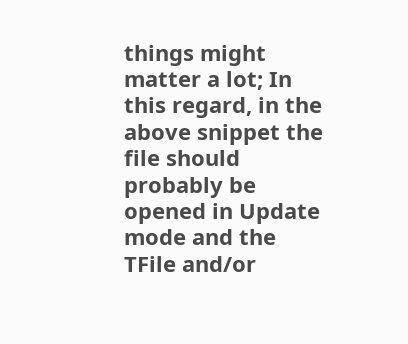things might matter a lot; In this regard, in the above snippet the file should probably be opened in Update mode and the TFile and/or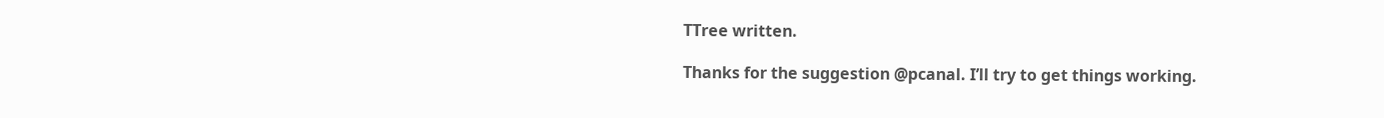TTree written.

Thanks for the suggestion @pcanal. I’ll try to get things working.